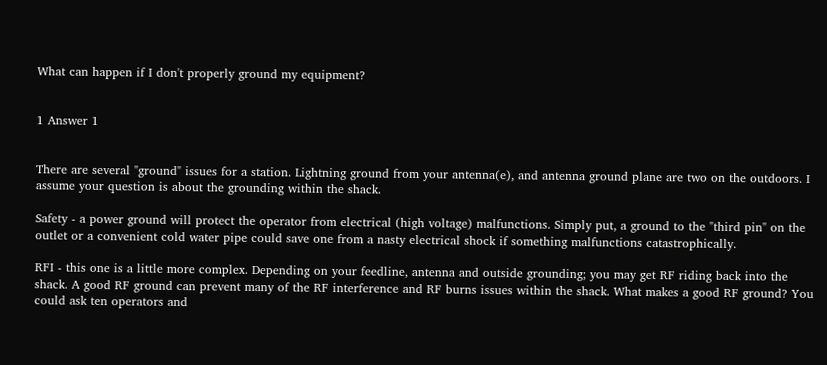What can happen if I don't properly ground my equipment?


1 Answer 1


There are several "ground" issues for a station. Lightning ground from your antenna(e), and antenna ground plane are two on the outdoors. I assume your question is about the grounding within the shack.

Safety - a power ground will protect the operator from electrical (high voltage) malfunctions. Simply put, a ground to the "third pin" on the outlet or a convenient cold water pipe could save one from a nasty electrical shock if something malfunctions catastrophically.

RFI - this one is a little more complex. Depending on your feedline, antenna and outside grounding; you may get RF riding back into the shack. A good RF ground can prevent many of the RF interference and RF burns issues within the shack. What makes a good RF ground? You could ask ten operators and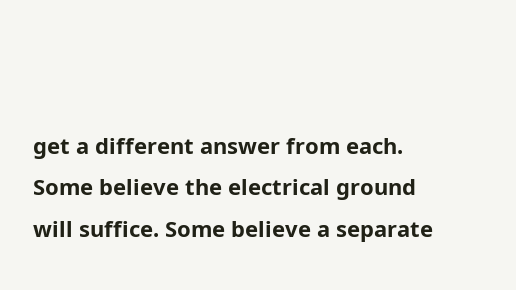get a different answer from each. Some believe the electrical ground will suffice. Some believe a separate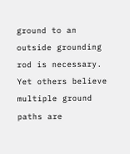ground to an outside grounding rod is necessary. Yet others believe multiple ground paths are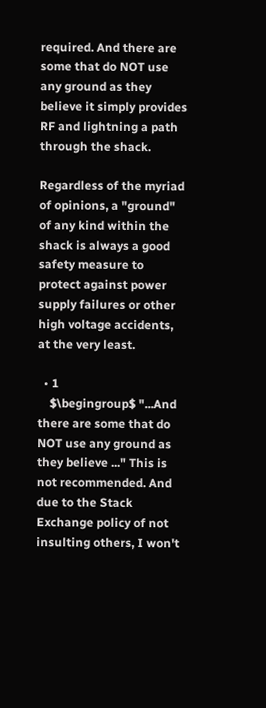required. And there are some that do NOT use any ground as they believe it simply provides RF and lightning a path through the shack.

Regardless of the myriad of opinions, a "ground" of any kind within the shack is always a good safety measure to protect against power supply failures or other high voltage accidents, at the very least.

  • 1
    $\begingroup$ "...And there are some that do NOT use any ground as they believe ..." This is not recommended. And due to the Stack Exchange policy of not insulting others, I won't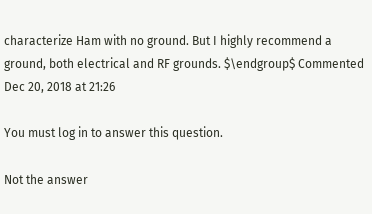characterize Ham with no ground. But I highly recommend a ground, both electrical and RF grounds. $\endgroup$ Commented Dec 20, 2018 at 21:26

You must log in to answer this question.

Not the answer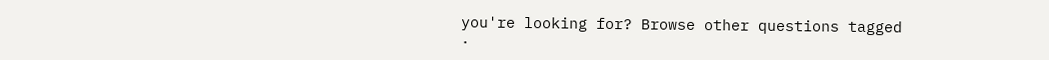you're looking for? Browse other questions tagged .